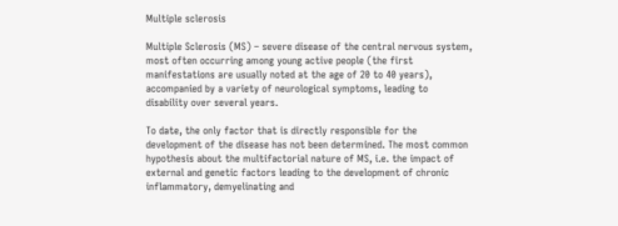Multiple sclerosis

Multiple Sclerosis (MS) – severe disease of the central nervous system, most often occurring among young active people (the first manifestations are usually noted at the age of 20 to 40 years), accompanied by a variety of neurological symptoms, leading to disability over several years.

To date, the only factor that is directly responsible for the development of the disease has not been determined. The most common hypothesis about the multifactorial nature of MS, i.e. the impact of external and genetic factors leading to the development of chronic inflammatory, demyelinating and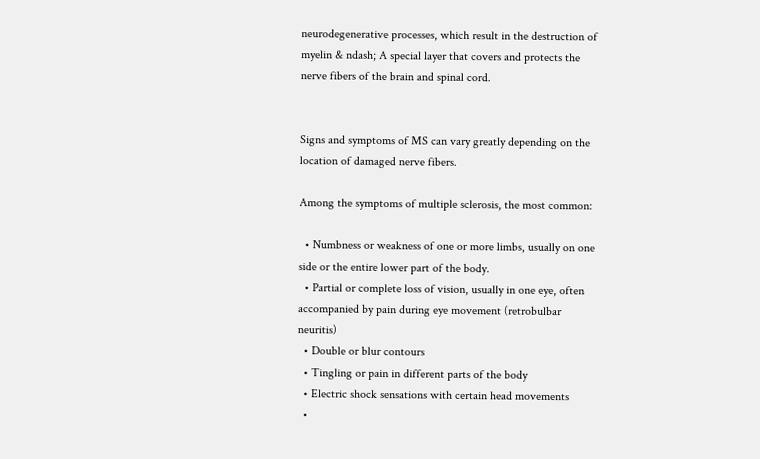neurodegenerative processes, which result in the destruction of myelin & ndash; A special layer that covers and protects the nerve fibers of the brain and spinal cord.


Signs and symptoms of MS can vary greatly depending on the location of damaged nerve fibers.

Among the symptoms of multiple sclerosis, the most common:

  • Numbness or weakness of one or more limbs, usually on one side or the entire lower part of the body.
  • Partial or complete loss of vision, usually in one eye, often accompanied by pain during eye movement (retrobulbar neuritis)
  • Double or blur contours
  • Tingling or pain in different parts of the body
  • Electric shock sensations with certain head movements
  •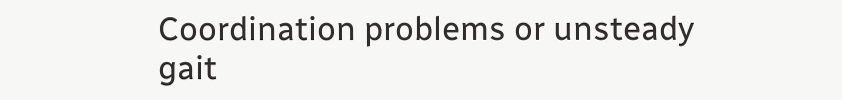Coordination problems or unsteady gait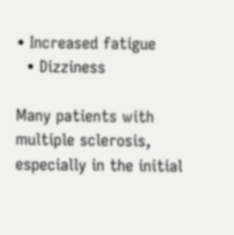• Increased fatigue
  • Dizziness

Many patients with multiple sclerosis, especially in the initial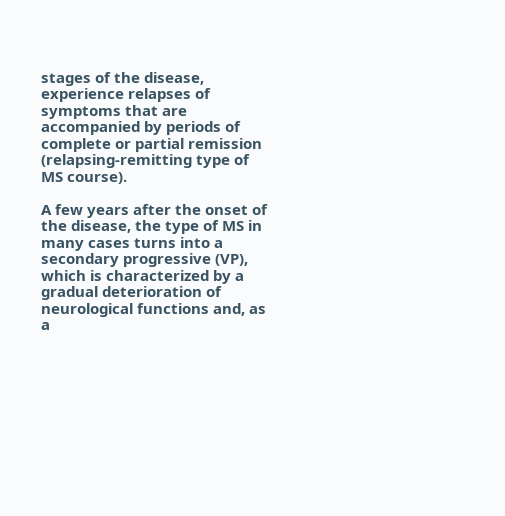stages of the disease, experience relapses of symptoms that are accompanied by periods of complete or partial remission (relapsing-remitting type of MS course).

A few years after the onset of the disease, the type of MS in many cases turns into a secondary progressive (VP), which is characterized by a gradual deterioration of neurological functions and, as a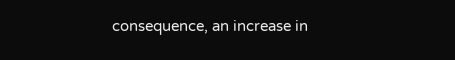consequence, an increase in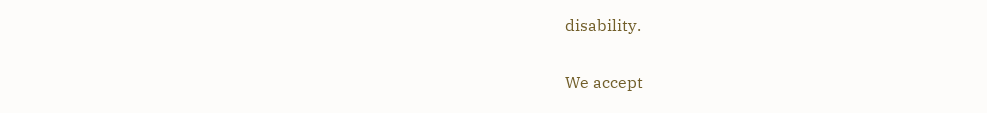disability.

We accept